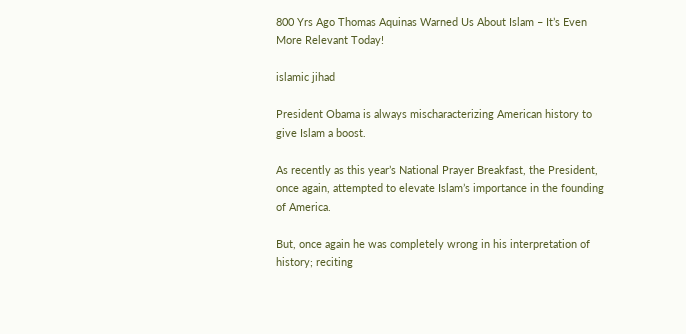800 Yrs Ago Thomas Aquinas Warned Us About Islam – It’s Even More Relevant Today!

islamic jihad

President Obama is always mischaracterizing American history to give Islam a boost.

As recently as this year’s National Prayer Breakfast, the President, once again, attempted to elevate Islam’s importance in the founding of America.

But, once again he was completely wrong in his interpretation of history; reciting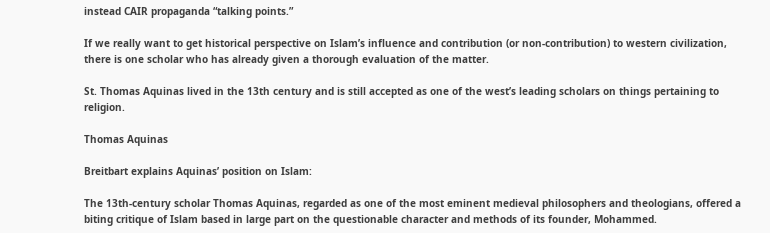instead CAIR propaganda “talking points.”

If we really want to get historical perspective on Islam’s influence and contribution (or non-contribution) to western civilization, there is one scholar who has already given a thorough evaluation of the matter.

St. Thomas Aquinas lived in the 13th century and is still accepted as one of the west’s leading scholars on things pertaining to religion.

Thomas Aquinas

Breitbart explains Aquinas’ position on Islam:

The 13th-century scholar Thomas Aquinas, regarded as one of the most eminent medieval philosophers and theologians, offered a biting critique of Islam based in large part on the questionable character and methods of its founder, Mohammed.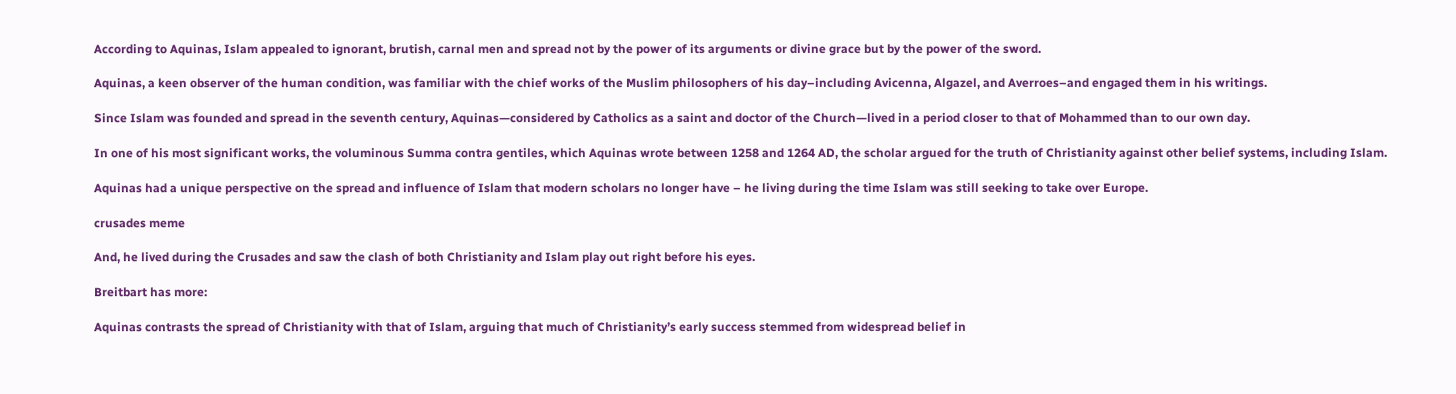According to Aquinas, Islam appealed to ignorant, brutish, carnal men and spread not by the power of its arguments or divine grace but by the power of the sword.

Aquinas, a keen observer of the human condition, was familiar with the chief works of the Muslim philosophers of his day–including Avicenna, Algazel, and Averroes–and engaged them in his writings.

Since Islam was founded and spread in the seventh century, Aquinas—considered by Catholics as a saint and doctor of the Church—lived in a period closer to that of Mohammed than to our own day.

In one of his most significant works, the voluminous Summa contra gentiles, which Aquinas wrote between 1258 and 1264 AD, the scholar argued for the truth of Christianity against other belief systems, including Islam.

Aquinas had a unique perspective on the spread and influence of Islam that modern scholars no longer have – he living during the time Islam was still seeking to take over Europe.

crusades meme

And, he lived during the Crusades and saw the clash of both Christianity and Islam play out right before his eyes.

Breitbart has more:

Aquinas contrasts the spread of Christianity with that of Islam, arguing that much of Christianity’s early success stemmed from widespread belief in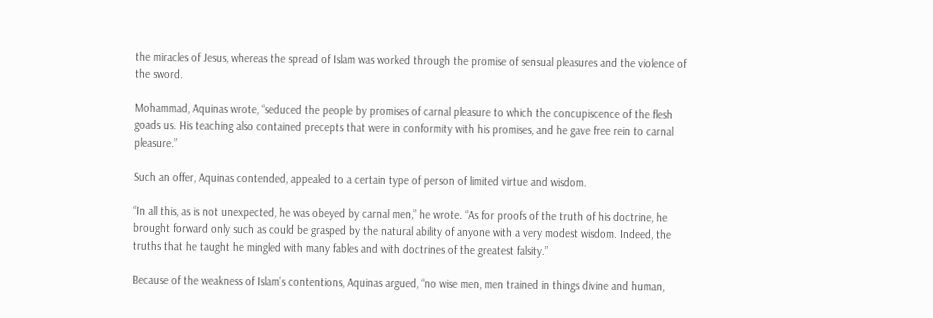the miracles of Jesus, whereas the spread of Islam was worked through the promise of sensual pleasures and the violence of the sword.

Mohammad, Aquinas wrote, “seduced the people by promises of carnal pleasure to which the concupiscence of the flesh goads us. His teaching also contained precepts that were in conformity with his promises, and he gave free rein to carnal pleasure.”

Such an offer, Aquinas contended, appealed to a certain type of person of limited virtue and wisdom.

“In all this, as is not unexpected, he was obeyed by carnal men,” he wrote. “As for proofs of the truth of his doctrine, he brought forward only such as could be grasped by the natural ability of anyone with a very modest wisdom. Indeed, the truths that he taught he mingled with many fables and with doctrines of the greatest falsity.”

Because of the weakness of Islam’s contentions, Aquinas argued, “no wise men, men trained in things divine and human,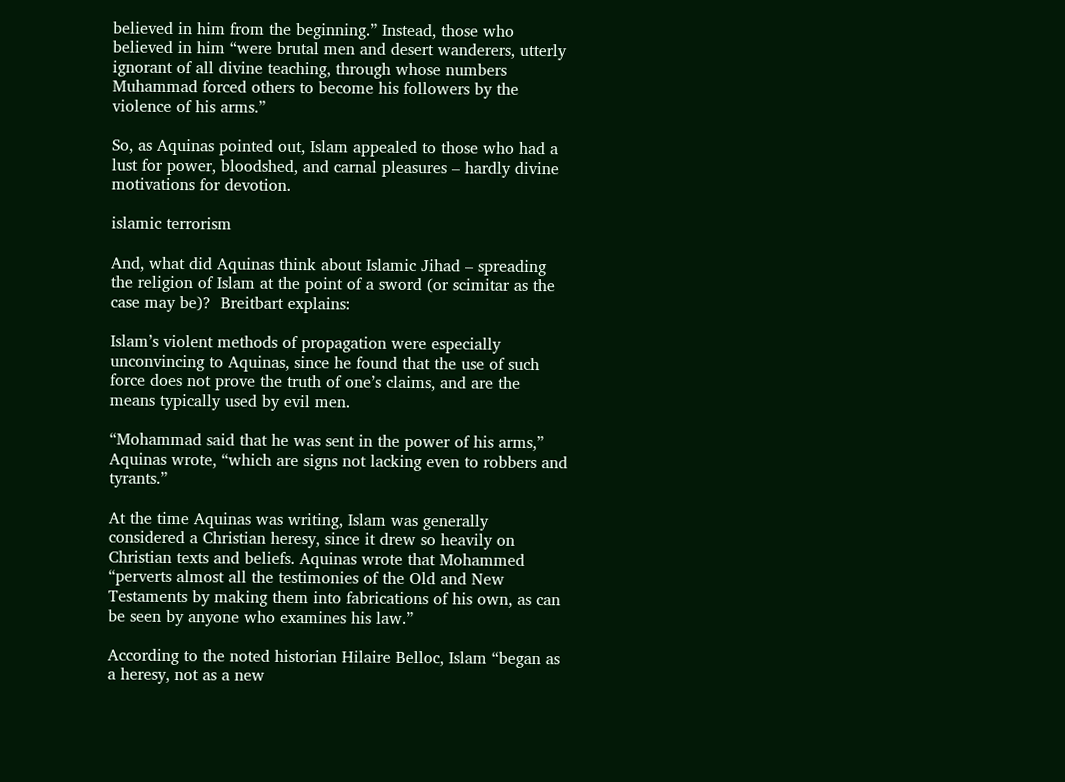believed in him from the beginning.” Instead, those who believed in him “were brutal men and desert wanderers, utterly ignorant of all divine teaching, through whose numbers Muhammad forced others to become his followers by the violence of his arms.”

So, as Aquinas pointed out, Islam appealed to those who had a lust for power, bloodshed, and carnal pleasures – hardly divine motivations for devotion.

islamic terrorism

And, what did Aquinas think about Islamic Jihad – spreading the religion of Islam at the point of a sword (or scimitar as the case may be)?  Breitbart explains:

Islam’s violent methods of propagation were especially unconvincing to Aquinas, since he found that the use of such force does not prove the truth of one’s claims, and are the means typically used by evil men.

“Mohammad said that he was sent in the power of his arms,” Aquinas wrote, “which are signs not lacking even to robbers and tyrants.”

At the time Aquinas was writing, Islam was generally considered a Christian heresy, since it drew so heavily on Christian texts and beliefs. Aquinas wrote that Mohammed “perverts almost all the testimonies of the Old and New Testaments by making them into fabrications of his own, as can be seen by anyone who examines his law.”

According to the noted historian Hilaire Belloc, Islam “began as a heresy, not as a new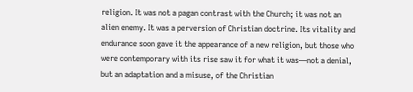religion. It was not a pagan contrast with the Church; it was not an alien enemy. It was a perversion of Christian doctrine. Its vitality and endurance soon gave it the appearance of a new religion, but those who were contemporary with its rise saw it for what it was—not a denial, but an adaptation and a misuse, of the Christian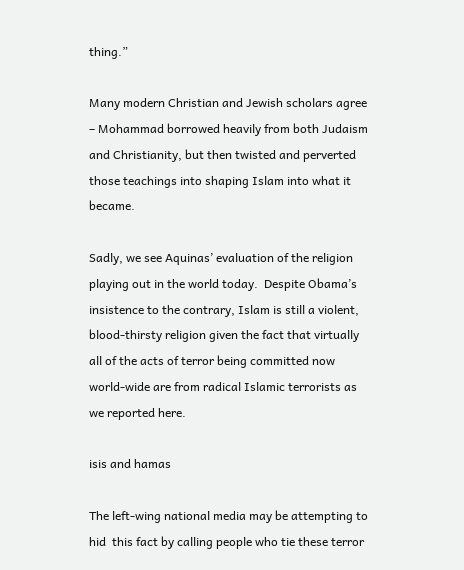thing.”

Many modern Christian and Jewish scholars agree – Mohammad borrowed heavily from both Judaism and Christianity, but then twisted and perverted those teachings into shaping Islam into what it became.

Sadly, we see Aquinas’ evaluation of the religion playing out in the world today.  Despite Obama’s insistence to the contrary, Islam is still a violent, blood-thirsty religion given the fact that virtually all of the acts of terror being committed now world-wide are from radical Islamic terrorists as we reported here.

isis and hamas

The left-wing national media may be attempting to hid  this fact by calling people who tie these terror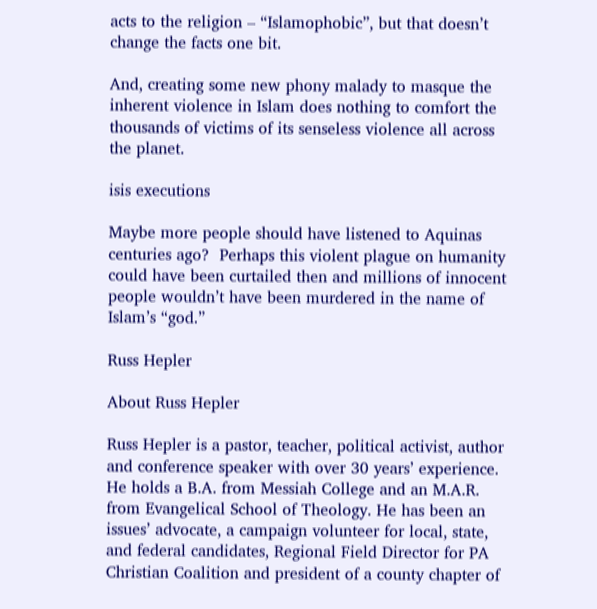acts to the religion – “Islamophobic”, but that doesn’t change the facts one bit.

And, creating some new phony malady to masque the inherent violence in Islam does nothing to comfort the thousands of victims of its senseless violence all across the planet.

isis executions

Maybe more people should have listened to Aquinas centuries ago?  Perhaps this violent plague on humanity could have been curtailed then and millions of innocent people wouldn’t have been murdered in the name of Islam’s “god.”

Russ Hepler

About Russ Hepler

Russ Hepler is a pastor, teacher, political activist, author and conference speaker with over 30 years’ experience. He holds a B.A. from Messiah College and an M.A.R. from Evangelical School of Theology. He has been an issues’ advocate, a campaign volunteer for local, state, and federal candidates, Regional Field Director for PA Christian Coalition and president of a county chapter of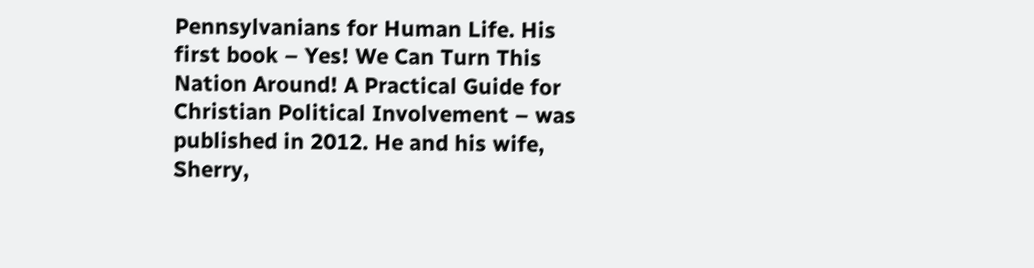Pennsylvanians for Human Life. His first book – Yes! We Can Turn This Nation Around! A Practical Guide for Christian Political Involvement – was published in 2012. He and his wife, Sherry,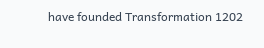have founded Transformation 1202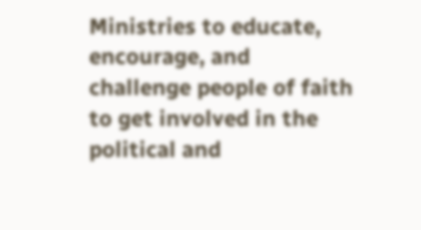Ministries to educate, encourage, and challenge people of faith to get involved in the political and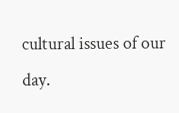cultural issues of our day.